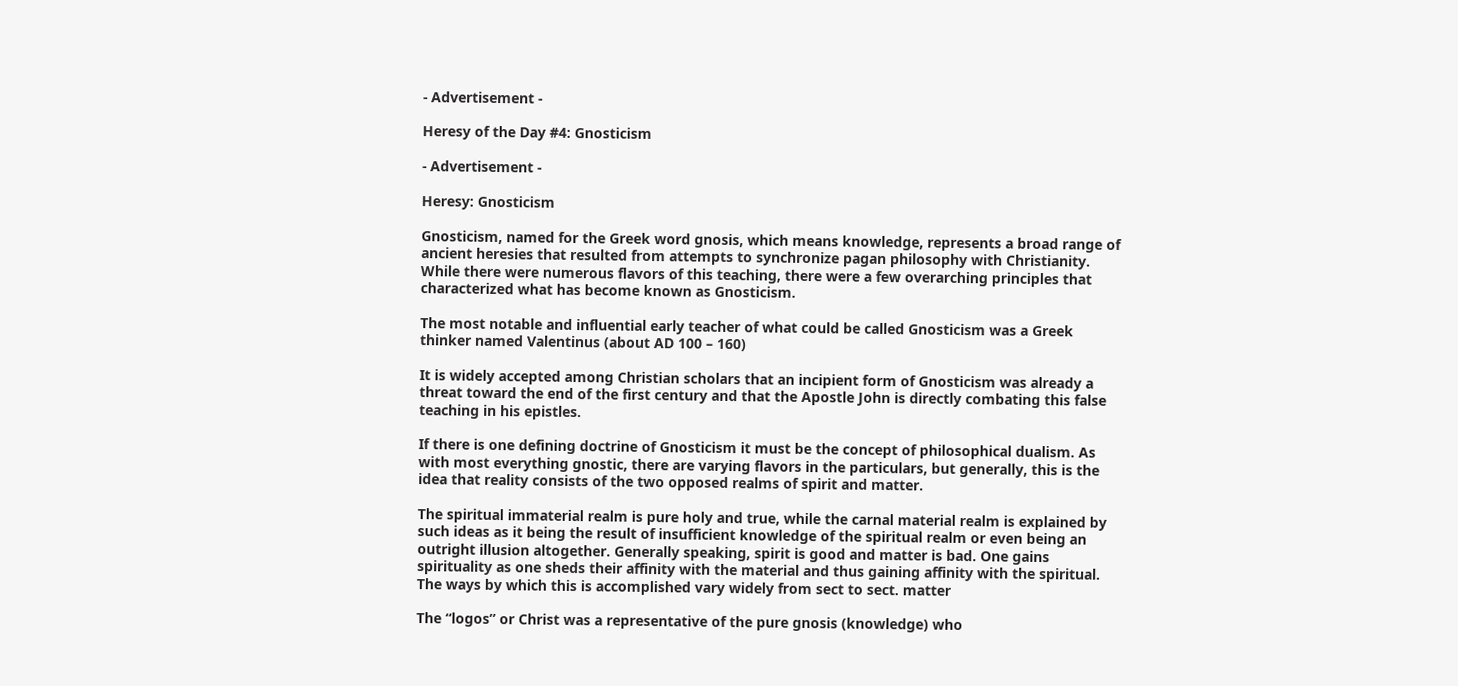- Advertisement -

Heresy of the Day #4: Gnosticism

- Advertisement -

Heresy: Gnosticism

Gnosticism, named for the Greek word gnosis, which means knowledge, represents a broad range of ancient heresies that resulted from attempts to synchronize pagan philosophy with Christianity. While there were numerous flavors of this teaching, there were a few overarching principles that characterized what has become known as Gnosticism.

The most notable and influential early teacher of what could be called Gnosticism was a Greek thinker named Valentinus (about AD 100 – 160)

It is widely accepted among Christian scholars that an incipient form of Gnosticism was already a threat toward the end of the first century and that the Apostle John is directly combating this false teaching in his epistles.

If there is one defining doctrine of Gnosticism it must be the concept of philosophical dualism. As with most everything gnostic, there are varying flavors in the particulars, but generally, this is the idea that reality consists of the two opposed realms of spirit and matter.

The spiritual immaterial realm is pure holy and true, while the carnal material realm is explained by such ideas as it being the result of insufficient knowledge of the spiritual realm or even being an outright illusion altogether. Generally speaking, spirit is good and matter is bad. One gains spirituality as one sheds their affinity with the material and thus gaining affinity with the spiritual. The ways by which this is accomplished vary widely from sect to sect. matter

The “logos” or Christ was a representative of the pure gnosis (knowledge) who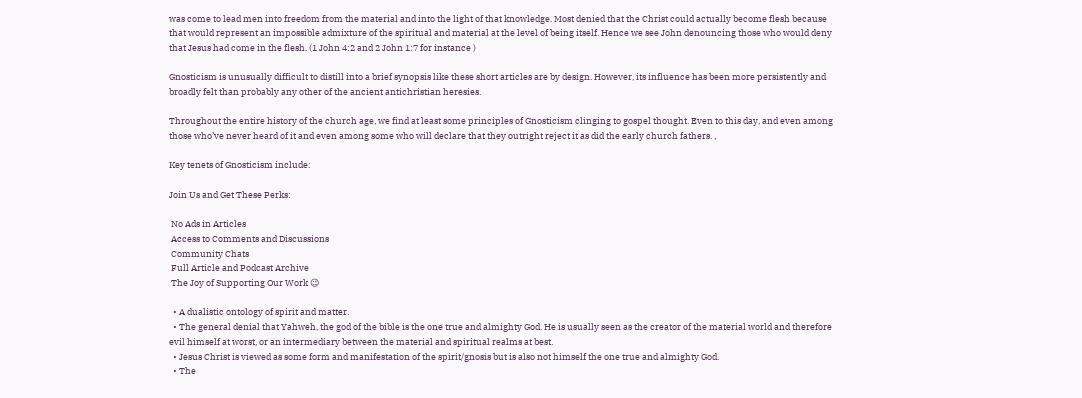was come to lead men into freedom from the material and into the light of that knowledge. Most denied that the Christ could actually become flesh because that would represent an impossible admixture of the spiritual and material at the level of being itself. Hence we see John denouncing those who would deny that Jesus had come in the flesh. (1 John 4:2 and 2 John 1:7 for instance )

Gnosticism is unusually difficult to distill into a brief synopsis like these short articles are by design. However, its influence has been more persistently and broadly felt than probably any other of the ancient antichristian heresies.

Throughout the entire history of the church age, we find at least some principles of Gnosticism clinging to gospel thought. Even to this day, and even among those who’ve never heard of it and even among some who will declare that they outright reject it as did the early church fathers. ,

Key tenets of Gnosticism include:

Join Us and Get These Perks:

 No Ads in Articles
 Access to Comments and Discussions
 Community Chats
 Full Article and Podcast Archive
 The Joy of Supporting Our Work 😉

  • A dualistic ontology of spirit and matter.
  • The general denial that Yahweh, the god of the bible is the one true and almighty God. He is usually seen as the creator of the material world and therefore evil himself at worst, or an intermediary between the material and spiritual realms at best.
  • Jesus Christ is viewed as some form and manifestation of the spirit/gnosis but is also not himself the one true and almighty God.
  • The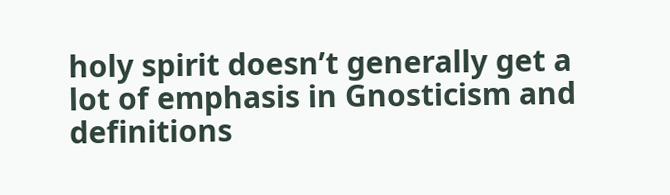holy spirit doesn’t generally get a lot of emphasis in Gnosticism and definitions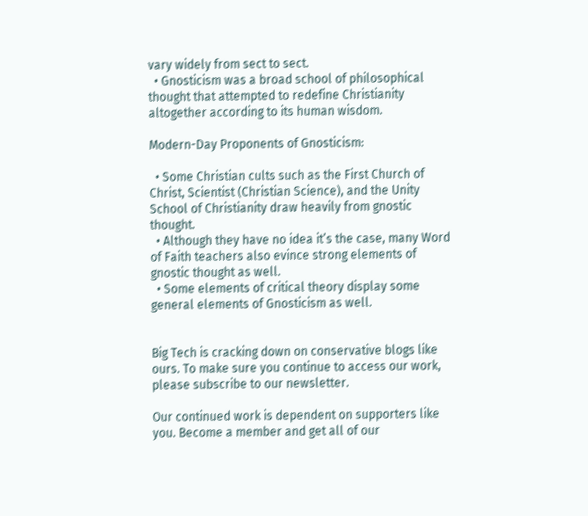vary widely from sect to sect.
  • Gnosticism was a broad school of philosophical thought that attempted to redefine Christianity altogether according to its human wisdom.

Modern-Day Proponents of Gnosticism:

  • Some Christian cults such as the First Church of Christ, Scientist (Christian Science), and the Unity School of Christianity draw heavily from gnostic thought.
  • Although they have no idea it’s the case, many Word of Faith teachers also evince strong elements of gnostic thought as well.
  • Some elements of critical theory display some general elements of Gnosticism as well.


Big Tech is cracking down on conservative blogs like ours. To make sure you continue to access our work, please subscribe to our newsletter.

Our continued work is dependent on supporters like you. Become a member and get all of our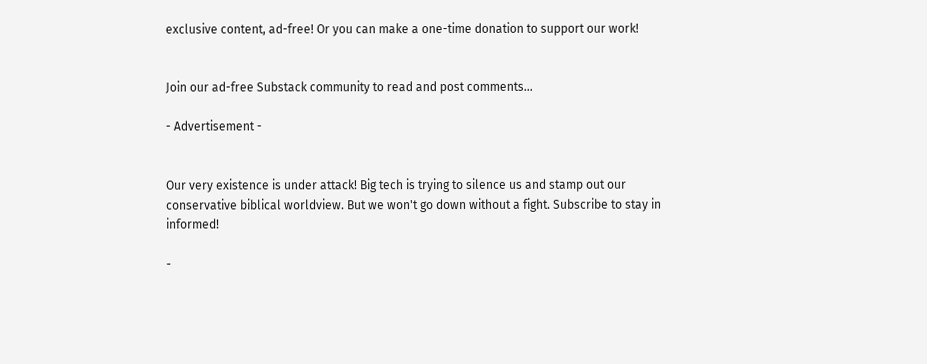exclusive content, ad-free! Or you can make a one-time donation to support our work!


Join our ad-free Substack community to read and post comments...

- Advertisement -


Our very existence is under attack! Big tech is trying to silence us and stamp out our conservative biblical worldview. But we won't go down without a fight. Subscribe to stay in informed!

-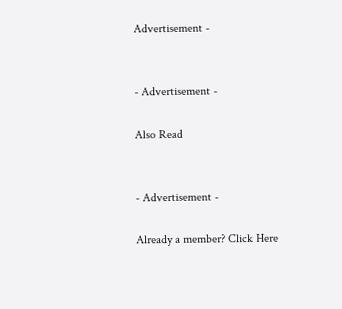Advertisement -


- Advertisement -

Also Read


- Advertisement -

Already a member? Click Here